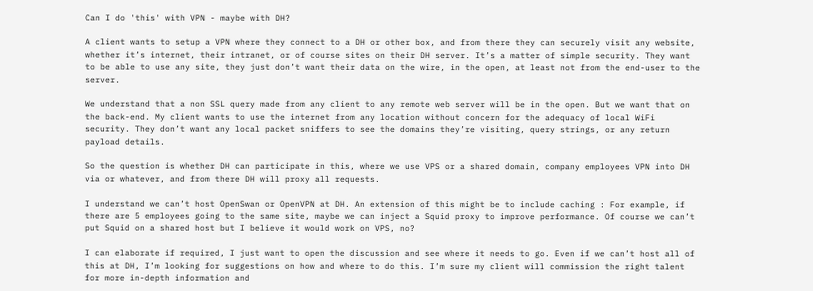Can I do 'this' with VPN - maybe with DH?

A client wants to setup a VPN where they connect to a DH or other box, and from there they can securely visit any website, whether it’s internet, their intranet, or of course sites on their DH server. It’s a matter of simple security. They want to be able to use any site, they just don’t want their data on the wire, in the open, at least not from the end-user to the server.

We understand that a non SSL query made from any client to any remote web server will be in the open. But we want that on the back-end. My client wants to use the internet from any location without concern for the adequacy of local WiFi security. They don’t want any local packet sniffers to see the domains they’re visiting, query strings, or any return payload details.

So the question is whether DH can participate in this, where we use VPS or a shared domain, company employees VPN into DH via or whatever, and from there DH will proxy all requests.

I understand we can’t host OpenSwan or OpenVPN at DH. An extension of this might be to include caching : For example, if there are 5 employees going to the same site, maybe we can inject a Squid proxy to improve performance. Of course we can’t put Squid on a shared host but I believe it would work on VPS, no?

I can elaborate if required, I just want to open the discussion and see where it needs to go. Even if we can’t host all of this at DH, I’m looking for suggestions on how and where to do this. I’m sure my client will commission the right talent for more in-depth information and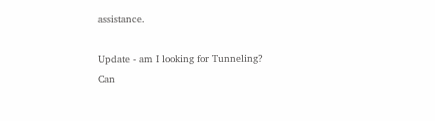assistance.

Update - am I looking for Tunneling?
Can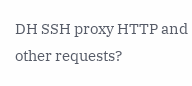DH SSH proxy HTTP and other requests?